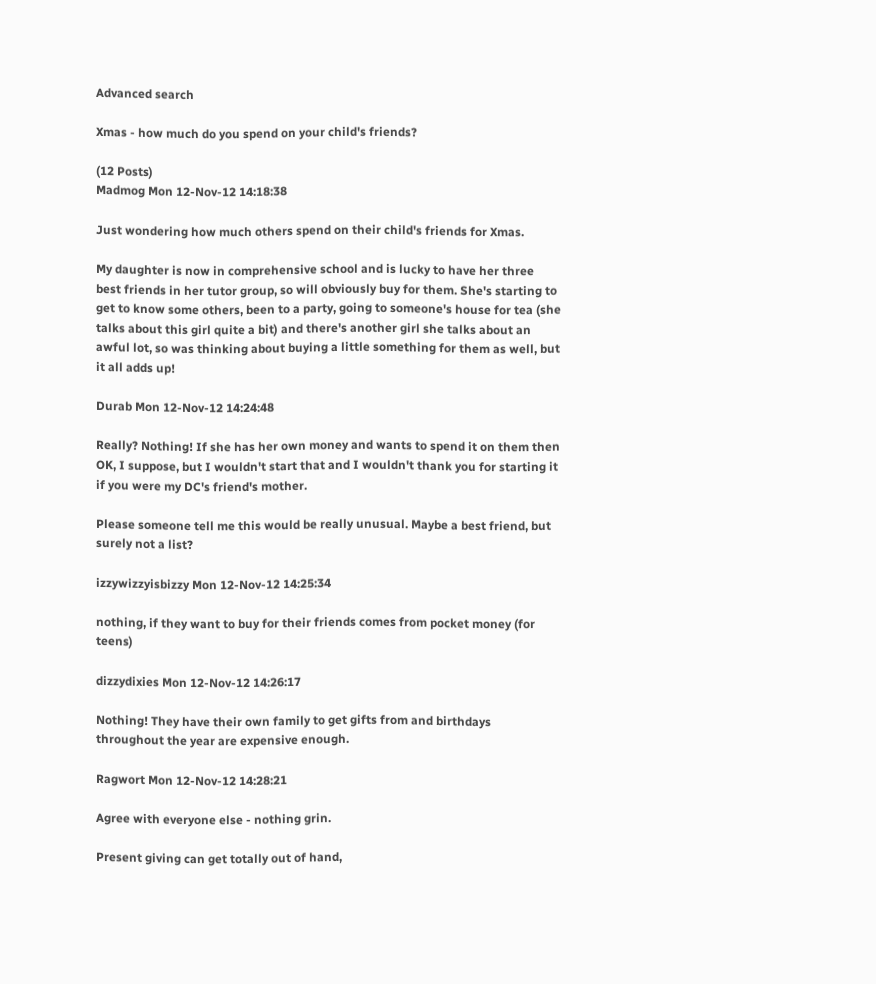Advanced search

Xmas - how much do you spend on your child's friends?

(12 Posts)
Madmog Mon 12-Nov-12 14:18:38

Just wondering how much others spend on their child's friends for Xmas.

My daughter is now in comprehensive school and is lucky to have her three best friends in her tutor group, so will obviously buy for them. She's starting to get to know some others, been to a party, going to someone's house for tea (she talks about this girl quite a bit) and there's another girl she talks about an awful lot, so was thinking about buying a little something for them as well, but it all adds up!

Durab Mon 12-Nov-12 14:24:48

Really? Nothing! If she has her own money and wants to spend it on them then OK, I suppose, but I wouldn't start that and I wouldn't thank you for starting it if you were my DC's friend's mother.

Please someone tell me this would be really unusual. Maybe a best friend, but surely not a list?

izzywizzyisbizzy Mon 12-Nov-12 14:25:34

nothing, if they want to buy for their friends comes from pocket money (for teens)

dizzydixies Mon 12-Nov-12 14:26:17

Nothing! They have their own family to get gifts from and birthdays throughout the year are expensive enough.

Ragwort Mon 12-Nov-12 14:28:21

Agree with everyone else - nothing grin.

Present giving can get totally out of hand,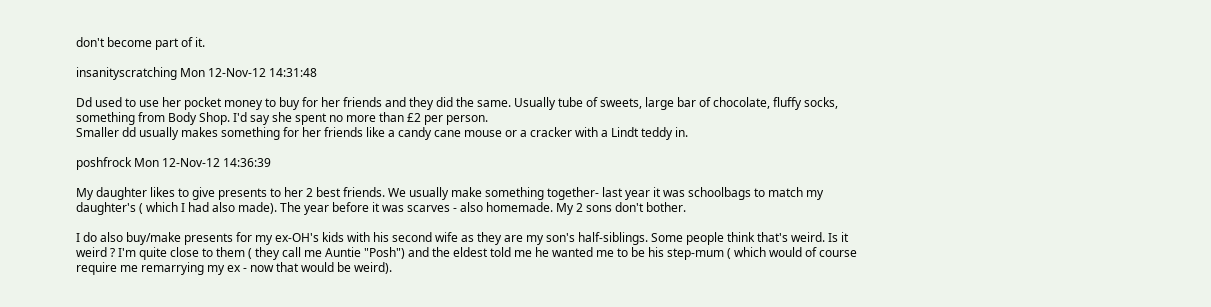don't become part of it.

insanityscratching Mon 12-Nov-12 14:31:48

Dd used to use her pocket money to buy for her friends and they did the same. Usually tube of sweets, large bar of chocolate, fluffy socks, something from Body Shop. I'd say she spent no more than £2 per person.
Smaller dd usually makes something for her friends like a candy cane mouse or a cracker with a Lindt teddy in.

poshfrock Mon 12-Nov-12 14:36:39

My daughter likes to give presents to her 2 best friends. We usually make something together- last year it was schoolbags to match my daughter's ( which I had also made). The year before it was scarves - also homemade. My 2 sons don't bother.

I do also buy/make presents for my ex-OH's kids with his second wife as they are my son's half-siblings. Some people think that's weird. Is it weird ? I'm quite close to them ( they call me Auntie "Posh") and the eldest told me he wanted me to be his step-mum ( which would of course require me remarrying my ex - now that would be weird).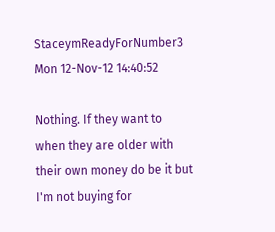StaceymReadyForNumber3 Mon 12-Nov-12 14:40:52

Nothing. If they want to when they are older with their own money do be it but I'm not buying for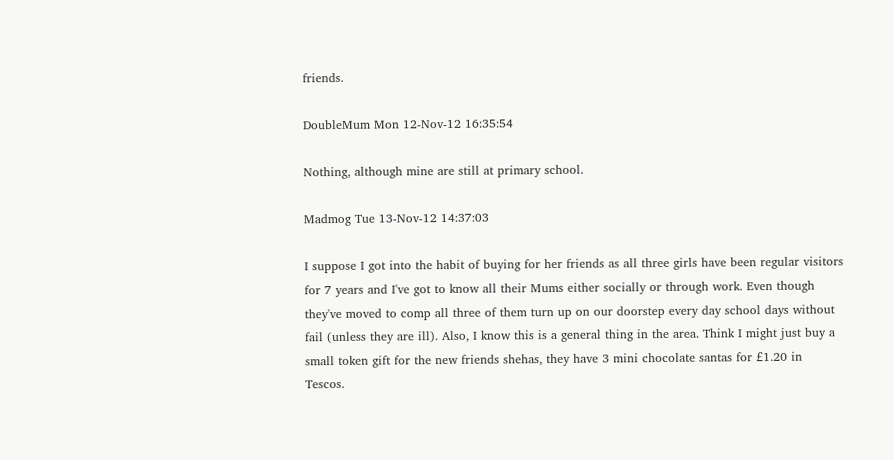friends.

DoubleMum Mon 12-Nov-12 16:35:54

Nothing, although mine are still at primary school.

Madmog Tue 13-Nov-12 14:37:03

I suppose I got into the habit of buying for her friends as all three girls have been regular visitors for 7 years and I've got to know all their Mums either socially or through work. Even though they've moved to comp all three of them turn up on our doorstep every day school days without fail (unless they are ill). Also, I know this is a general thing in the area. Think I might just buy a small token gift for the new friends shehas, they have 3 mini chocolate santas for £1.20 in Tescos.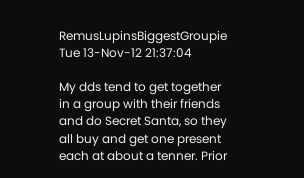RemusLupinsBiggestGroupie Tue 13-Nov-12 21:37:04

My dds tend to get together in a group with their friends and do Secret Santa, so they all buy and get one present each at about a tenner. Prior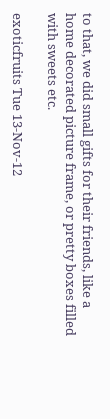to that, we did small gifts for their friends, like a home decorated picture frame, or pretty boxes filled with sweets etc.

exoticfruits Tue 13-Nov-12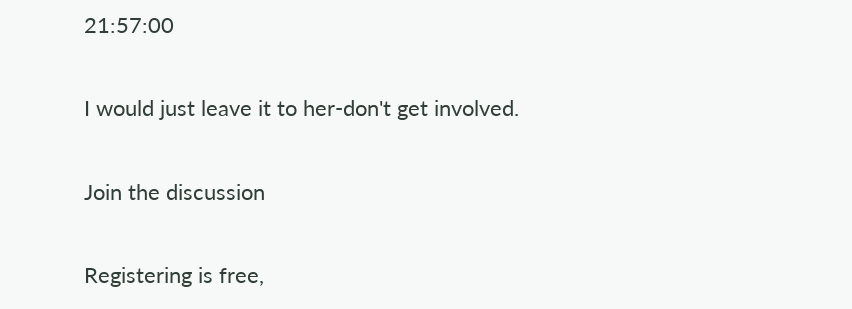21:57:00

I would just leave it to her-don't get involved.

Join the discussion

Registering is free,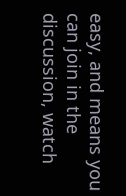easy, and means you can join in the discussion, watch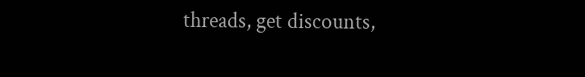threads, get discounts,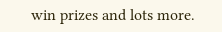win prizes and lots more.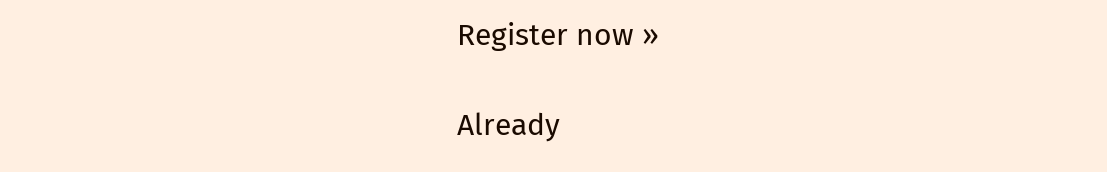Register now »

Already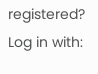registered? Log in with: